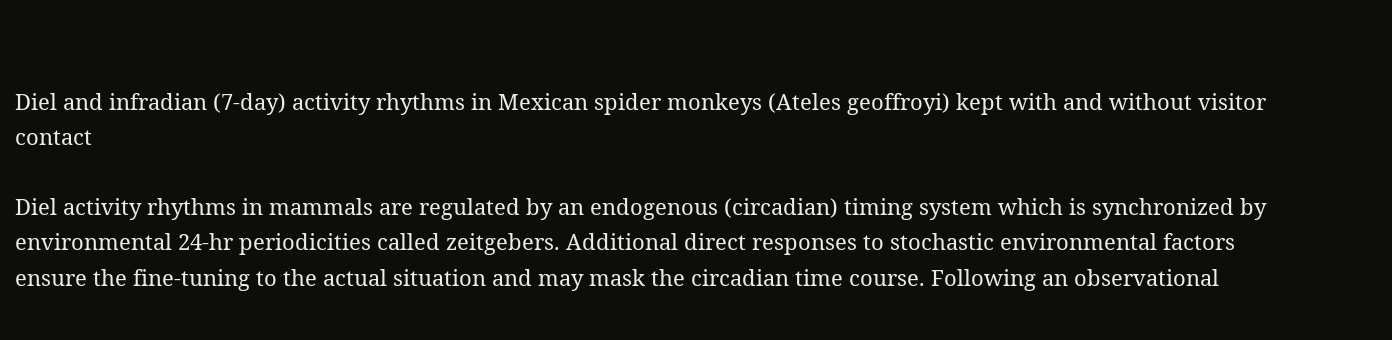Diel and infradian (7-day) activity rhythms in Mexican spider monkeys (Ateles geoffroyi) kept with and without visitor contact

Diel activity rhythms in mammals are regulated by an endogenous (circadian) timing system which is synchronized by environmental 24-hr periodicities called zeitgebers. Additional direct responses to stochastic environmental factors ensure the fine-tuning to the actual situation and may mask the circadian time course. Following an observational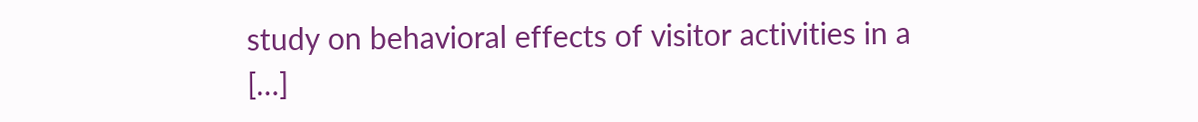study on behavioral effects of visitor activities in a […]